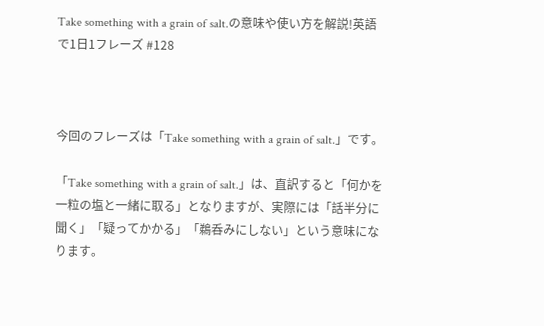Take something with a grain of salt.の意味や使い方を解説!英語で1日1フレーズ #128



今回のフレーズは「Take something with a grain of salt.」です。

「Take something with a grain of salt.」は、直訳すると「何かを一粒の塩と一緒に取る」となりますが、実際には「話半分に聞く」「疑ってかかる」「鵜呑みにしない」という意味になります。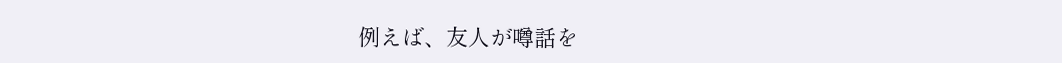例えば、友人が噂話を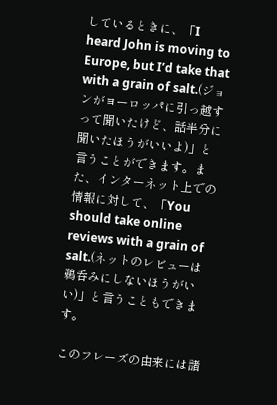しているときに、「I heard John is moving to Europe, but I’d take that with a grain of salt.(ジョンがヨーロッパに引っ越すって聞いたけど、話半分に聞いたほうがいいよ)」と言うことができます。また、インターネット上での情報に対して、「You should take online reviews with a grain of salt.(ネットのレビューは鵜呑みにしないほうがいい)」と言うこともできます。

このフレーズの由来には諸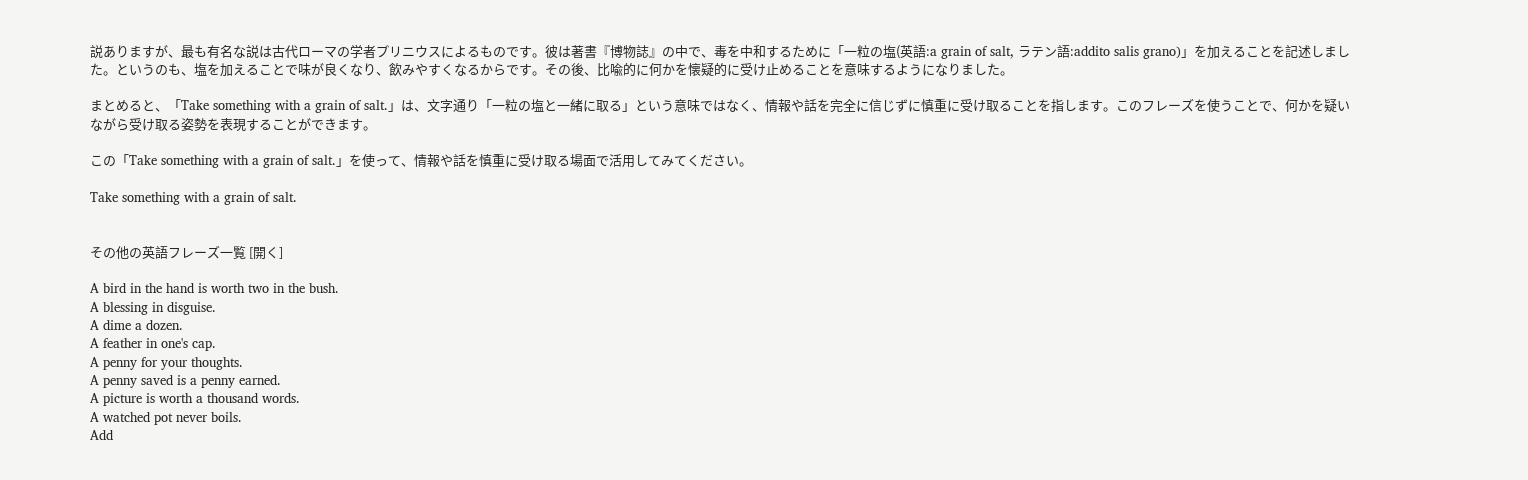説ありますが、最も有名な説は古代ローマの学者プリニウスによるものです。彼は著書『博物誌』の中で、毒を中和するために「一粒の塩(英語:a grain of salt, ラテン語:addito salis grano)」を加えることを記述しました。というのも、塩を加えることで味が良くなり、飲みやすくなるからです。その後、比喩的に何かを懐疑的に受け止めることを意味するようになりました。

まとめると、「Take something with a grain of salt.」は、文字通り「一粒の塩と一緒に取る」という意味ではなく、情報や話を完全に信じずに慎重に受け取ることを指します。このフレーズを使うことで、何かを疑いながら受け取る姿勢を表現することができます。

この「Take something with a grain of salt.」を使って、情報や話を慎重に受け取る場面で活用してみてください。

Take something with a grain of salt.


その他の英語フレーズ一覧 [開く]

A bird in the hand is worth two in the bush.
A blessing in disguise.
A dime a dozen.
A feather in one's cap.
A penny for your thoughts.
A penny saved is a penny earned.
A picture is worth a thousand words.
A watched pot never boils.
Add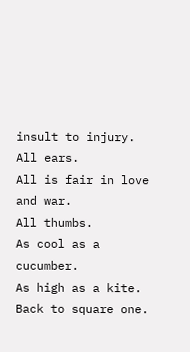insult to injury.
All ears.
All is fair in love and war.
All thumbs.
As cool as a cucumber.
As high as a kite.
Back to square one.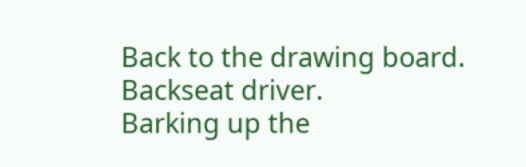Back to the drawing board.
Backseat driver.
Barking up the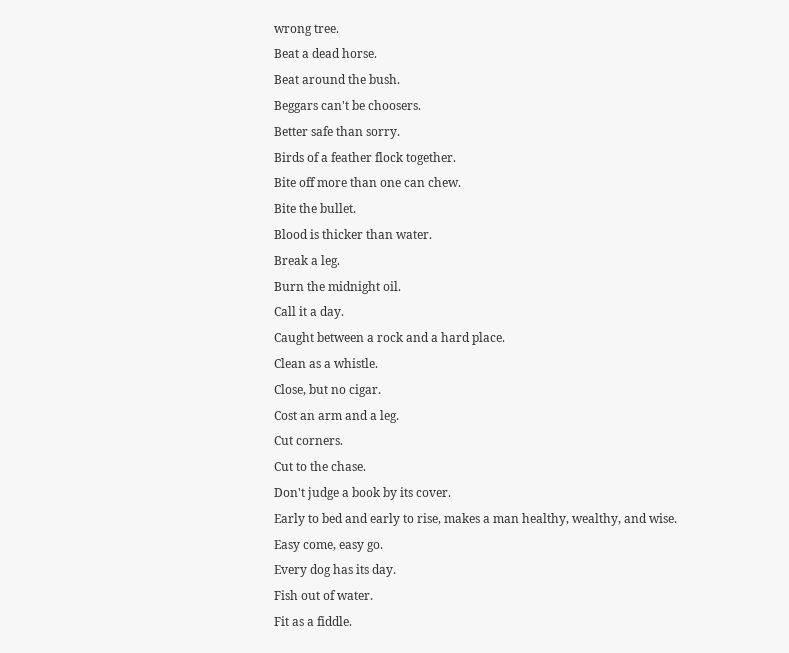wrong tree.
Beat a dead horse.
Beat around the bush.
Beggars can't be choosers.
Better safe than sorry.
Birds of a feather flock together.
Bite off more than one can chew.
Bite the bullet.
Blood is thicker than water.
Break a leg.
Burn the midnight oil.
Call it a day.
Caught between a rock and a hard place.
Clean as a whistle.
Close, but no cigar.
Cost an arm and a leg.
Cut corners.
Cut to the chase.
Don't judge a book by its cover.
Early to bed and early to rise, makes a man healthy, wealthy, and wise.
Easy come, easy go.
Every dog has its day.
Fish out of water.
Fit as a fiddle.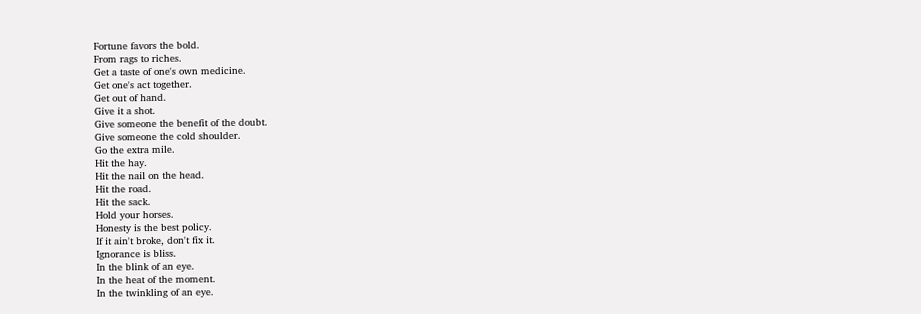Fortune favors the bold.
From rags to riches.
Get a taste of one's own medicine.
Get one's act together.
Get out of hand.
Give it a shot.
Give someone the benefit of the doubt.
Give someone the cold shoulder.
Go the extra mile.
Hit the hay.
Hit the nail on the head.
Hit the road.
Hit the sack.
Hold your horses.
Honesty is the best policy.
If it ain't broke, don't fix it.
Ignorance is bliss.
In the blink of an eye.
In the heat of the moment.
In the twinkling of an eye.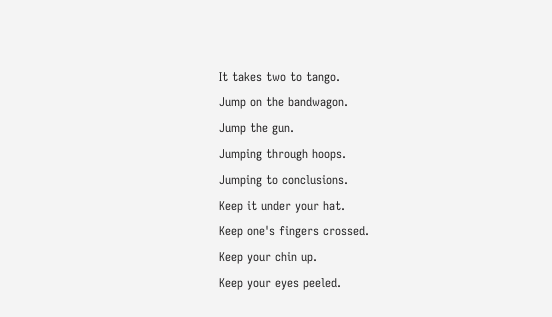It takes two to tango.
Jump on the bandwagon.
Jump the gun.
Jumping through hoops.
Jumping to conclusions.
Keep it under your hat.
Keep one's fingers crossed.
Keep your chin up.
Keep your eyes peeled.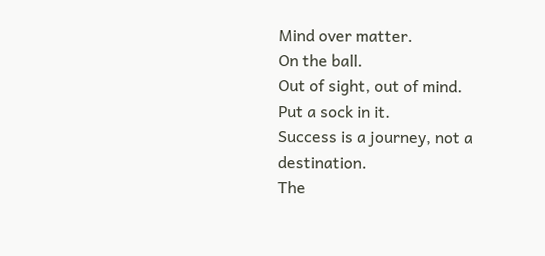Mind over matter.
On the ball.
Out of sight, out of mind.
Put a sock in it.
Success is a journey, not a destination.
The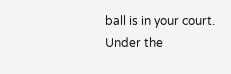ball is in your court.
Under the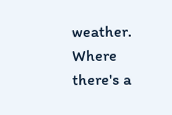weather.
Where there's a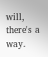will, there's a way.